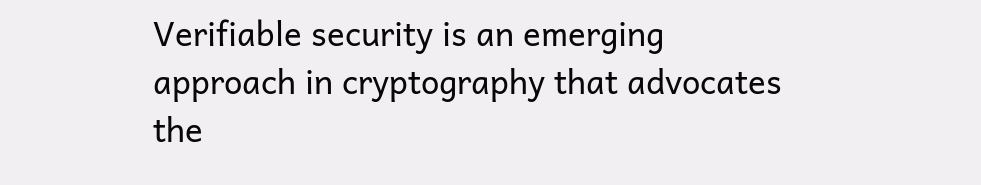Verifiable security is an emerging approach in cryptography that advocates the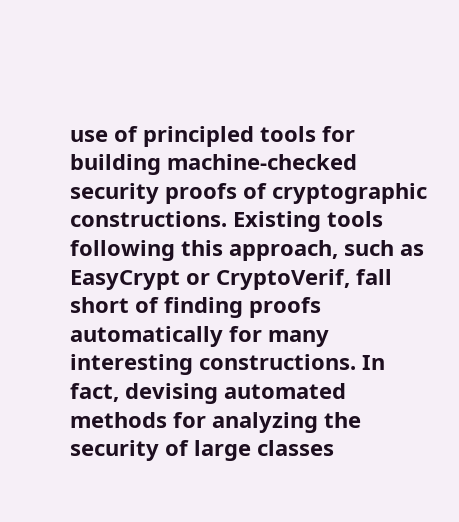use of principled tools for building machine-checked security proofs of cryptographic constructions. Existing tools following this approach, such as EasyCrypt or CryptoVerif, fall short of finding proofs automatically for many interesting constructions. In fact, devising automated methods for analyzing the security of large classes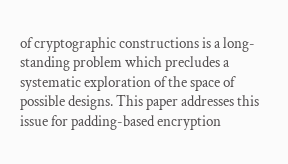of cryptographic constructions is a long-standing problem which precludes a systematic exploration of the space of possible designs. This paper addresses this issue for padding-based encryption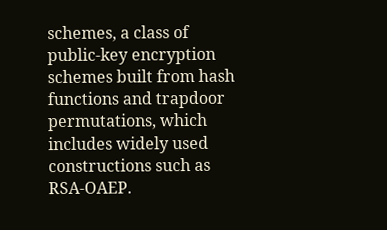schemes, a class of public-key encryption schemes built from hash functions and trapdoor permutations, which includes widely used constructions such as RSA-OAEP.